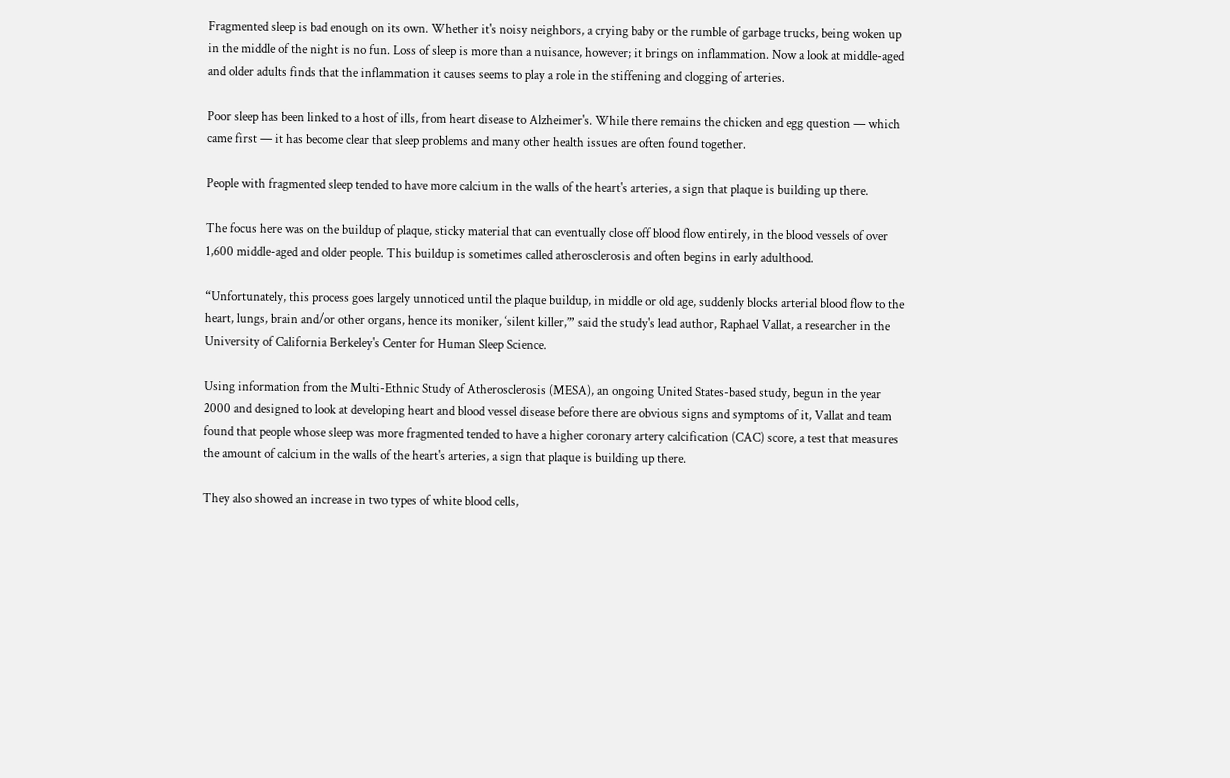Fragmented sleep is bad enough on its own. Whether it's noisy neighbors, a crying baby or the rumble of garbage trucks, being woken up in the middle of the night is no fun. Loss of sleep is more than a nuisance, however; it brings on inflammation. Now a look at middle-aged and older adults finds that the inflammation it causes seems to play a role in the stiffening and clogging of arteries.

Poor sleep has been linked to a host of ills, from heart disease to Alzheimer's. While there remains the chicken and egg question — which came first — it has become clear that sleep problems and many other health issues are often found together.

People with fragmented sleep tended to have more calcium in the walls of the heart's arteries, a sign that plaque is building up there.

The focus here was on the buildup of plaque, sticky material that can eventually close off blood flow entirely, in the blood vessels of over 1,600 middle-aged and older people. This buildup is sometimes called atherosclerosis and often begins in early adulthood.

“Unfortunately, this process goes largely unnoticed until the plaque buildup, in middle or old age, suddenly blocks arterial blood flow to the heart, lungs, brain and/or other organs, hence its moniker, ‘silent killer,’” said the study's lead author, Raphael Vallat, a researcher in the University of California Berkeley's Center for Human Sleep Science.

Using information from the Multi-Ethnic Study of Atherosclerosis (MESA), an ongoing United States-based study, begun in the year 2000 and designed to look at developing heart and blood vessel disease before there are obvious signs and symptoms of it, Vallat and team found that people whose sleep was more fragmented tended to have a higher coronary artery calcification (CAC) score, a test that measures the amount of calcium in the walls of the heart's arteries, a sign that plaque is building up there.

They also showed an increase in two types of white blood cells,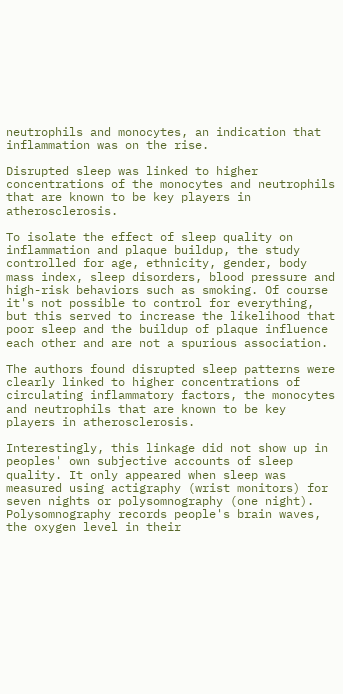neutrophils and monocytes, an indication that inflammation was on the rise.

Disrupted sleep was linked to higher concentrations of the monocytes and neutrophils that are known to be key players in atherosclerosis.

To isolate the effect of sleep quality on inflammation and plaque buildup, the study controlled for age, ethnicity, gender, body mass index, sleep disorders, blood pressure and high-risk behaviors such as smoking. Of course it's not possible to control for everything, but this served to increase the likelihood that poor sleep and the buildup of plaque influence each other and are not a spurious association.

The authors found disrupted sleep patterns were clearly linked to higher concentrations of circulating inflammatory factors, the monocytes and neutrophils that are known to be key players in atherosclerosis.

Interestingly, this linkage did not show up in peoples' own subjective accounts of sleep quality. It only appeared when sleep was measured using actigraphy (wrist monitors) for seven nights or polysomnography (one night). Polysomnography records people's brain waves, the oxygen level in their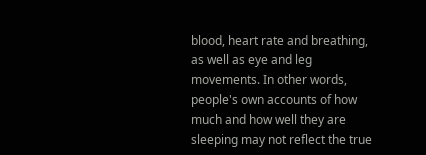blood, heart rate and breathing, as well as eye and leg movements. In other words, people's own accounts of how much and how well they are sleeping may not reflect the true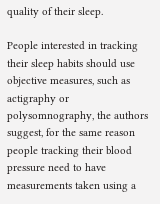quality of their sleep.

People interested in tracking their sleep habits should use objective measures, such as actigraphy or polysomnography, the authors suggest, for the same reason people tracking their blood pressure need to have measurements taken using a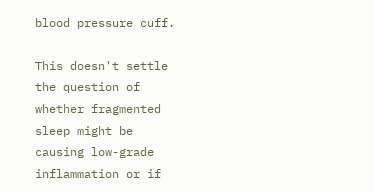blood pressure cuff.

This doesn't settle the question of whether fragmented sleep might be causing low-grade inflammation or if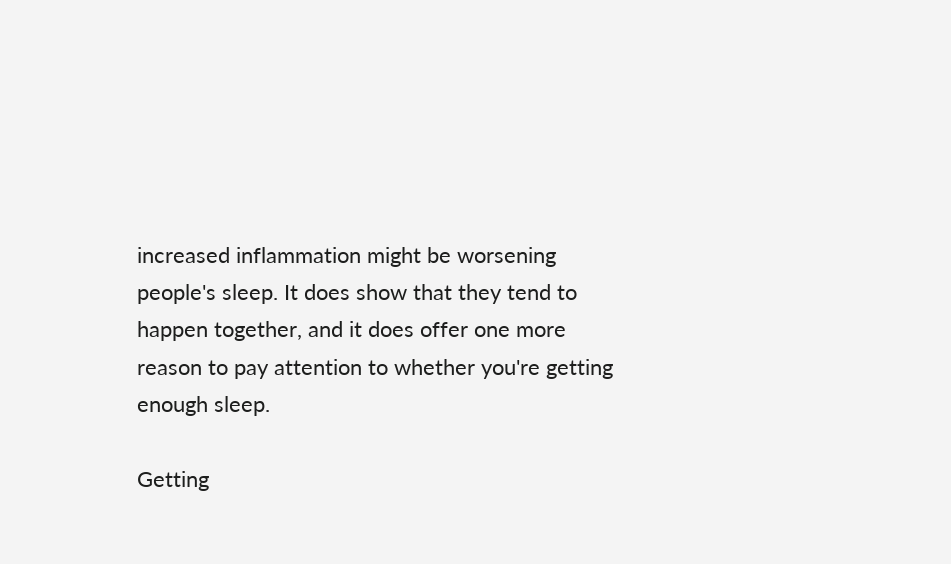increased inflammation might be worsening people's sleep. It does show that they tend to happen together, and it does offer one more reason to pay attention to whether you're getting enough sleep.

Getting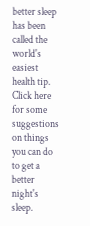better sleep has been called the world's easiest health tip. Click here for some suggestions on things you can do to get a better night's sleep.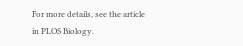For more details, see the article in PLOS Biology.